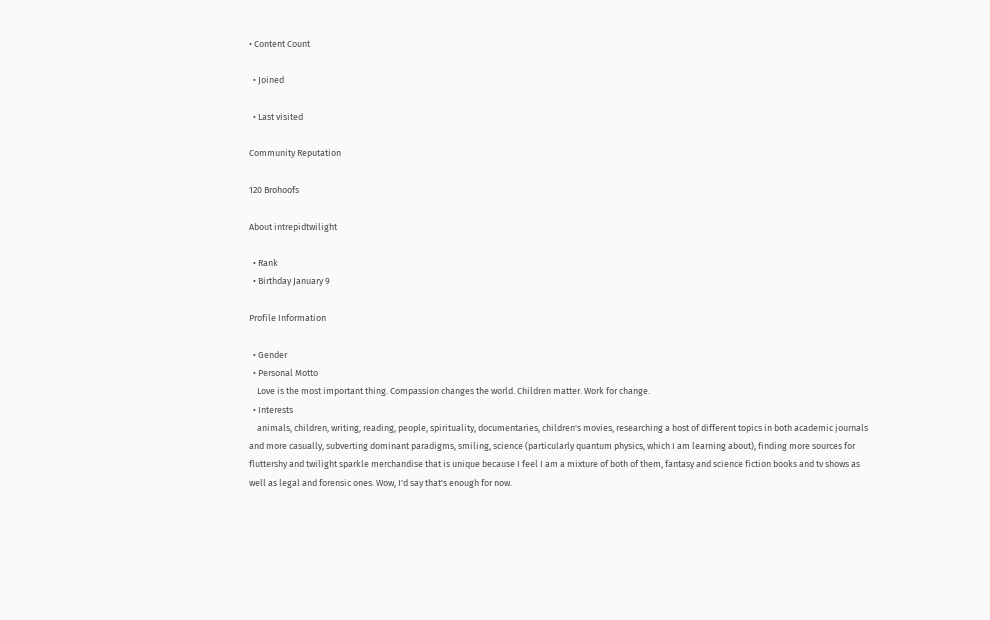• Content Count

  • Joined

  • Last visited

Community Reputation

120 Brohoofs

About intrepidtwilight

  • Rank
  • Birthday January 9

Profile Information

  • Gender
  • Personal Motto
    Love is the most important thing. Compassion changes the world. Children matter. Work for change.
  • Interests
    animals, children, writing, reading, people, spirituality, documentaries, children's movies, researching a host of different topics in both academic journals and more casually, subverting dominant paradigms, smiling, science (particularly quantum physics, which I am learning about), finding more sources for fluttershy and twilight sparkle merchandise that is unique because I feel I am a mixture of both of them, fantasy and science fiction books and tv shows as well as legal and forensic ones. Wow, I'd say that's enough for now.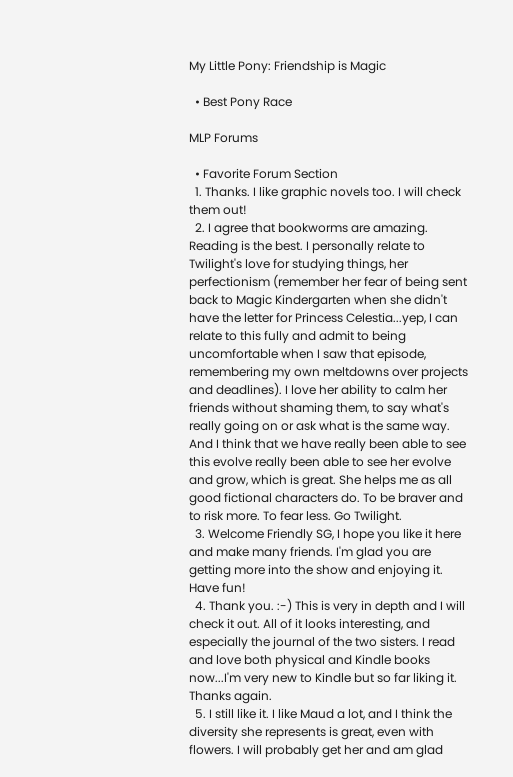My Little Pony: Friendship is Magic

  • Best Pony Race

MLP Forums

  • Favorite Forum Section
  1. Thanks. I like graphic novels too. I will check them out!
  2. I agree that bookworms are amazing. Reading is the best. I personally relate to Twilight's love for studying things, her perfectionism (remember her fear of being sent back to Magic Kindergarten when she didn't have the letter for Princess Celestia...yep, I can relate to this fully and admit to being uncomfortable when I saw that episode, remembering my own meltdowns over projects and deadlines). I love her ability to calm her friends without shaming them, to say what's really going on or ask what is the same way. And I think that we have really been able to see this evolve really been able to see her evolve and grow, which is great. She helps me as all good fictional characters do. To be braver and to risk more. To fear less. Go Twilight.
  3. Welcome Friendly SG, I hope you like it here and make many friends. I'm glad you are getting more into the show and enjoying it. Have fun!
  4. Thank you. :-) This is very in depth and I will check it out. All of it looks interesting, and especially the journal of the two sisters. I read and love both physical and Kindle books now...I'm very new to Kindle but so far liking it. Thanks again.
  5. I still like it. I like Maud a lot, and I think the diversity she represents is great, even with flowers. I will probably get her and am glad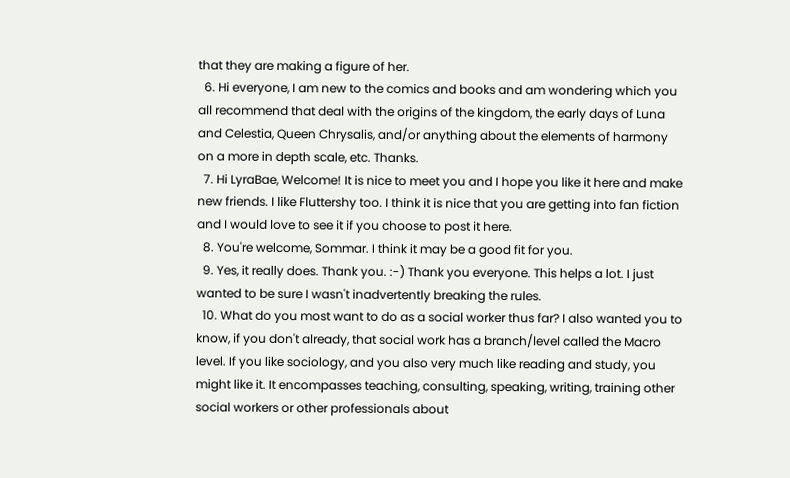that they are making a figure of her.
  6. Hi everyone, I am new to the comics and books and am wondering which you all recommend that deal with the origins of the kingdom, the early days of Luna and Celestia, Queen Chrysalis, and/or anything about the elements of harmony on a more in depth scale, etc. Thanks.
  7. Hi LyraBae, Welcome! It is nice to meet you and I hope you like it here and make new friends. I like Fluttershy too. I think it is nice that you are getting into fan fiction and I would love to see it if you choose to post it here.
  8. You're welcome, Sommar. I think it may be a good fit for you.
  9. Yes, it really does. Thank you. :-) Thank you everyone. This helps a lot. I just wanted to be sure I wasn't inadvertently breaking the rules.
  10. What do you most want to do as a social worker thus far? I also wanted you to know, if you don't already, that social work has a branch/level called the Macro level. If you like sociology, and you also very much like reading and study, you might like it. It encompasses teaching, consulting, speaking, writing, training other social workers or other professionals about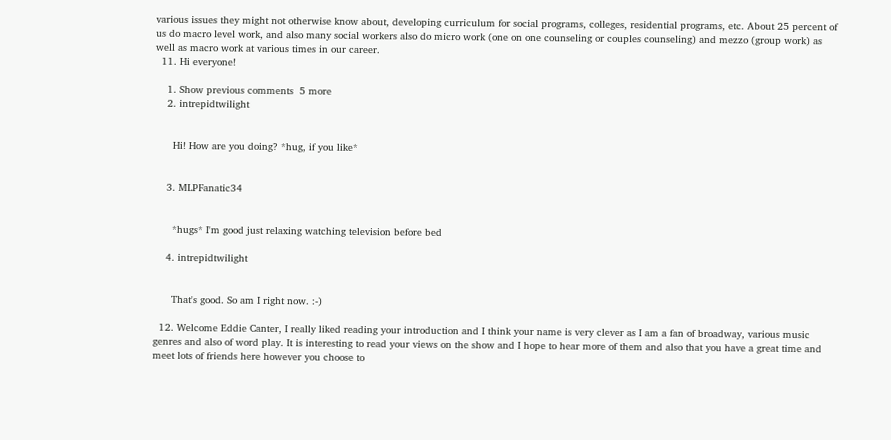various issues they might not otherwise know about, developing curriculum for social programs, colleges, residential programs, etc. About 25 percent of us do macro level work, and also many social workers also do micro work (one on one counseling or couples counseling) and mezzo (group work) as well as macro work at various times in our career.
  11. Hi everyone!

    1. Show previous comments  5 more
    2. intrepidtwilight


      Hi! How are you doing? *hug, if you like*


    3. MLPFanatic34


      *hugs* I'm good just relaxing watching television before bed

    4. intrepidtwilight


      That's good. So am I right now. :-)

  12. Welcome Eddie Canter, I really liked reading your introduction and I think your name is very clever as I am a fan of broadway, various music genres and also of word play. It is interesting to read your views on the show and I hope to hear more of them and also that you have a great time and meet lots of friends here however you choose to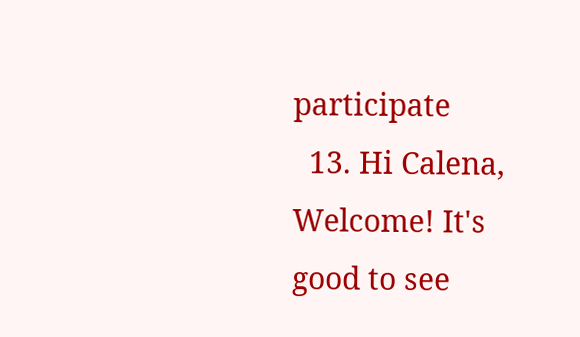participate
  13. Hi Calena, Welcome! It's good to see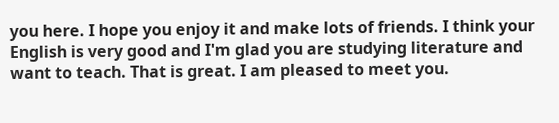you here. I hope you enjoy it and make lots of friends. I think your English is very good and I'm glad you are studying literature and want to teach. That is great. I am pleased to meet you.